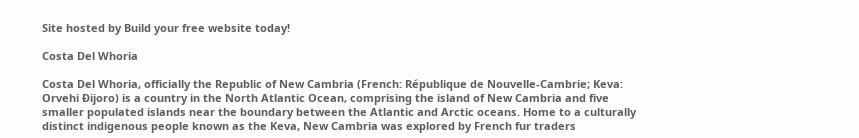Site hosted by Build your free website today!

Costa Del Whoria

Costa Del Whoria, officially the Republic of New Cambria (French: République de Nouvelle-Cambrie; Keva: Orvehi Ðijoro) is a country in the North Atlantic Ocean, comprising the island of New Cambria and five smaller populated islands near the boundary between the Atlantic and Arctic oceans. Home to a culturally distinct indigenous people known as the Keva, New Cambria was explored by French fur traders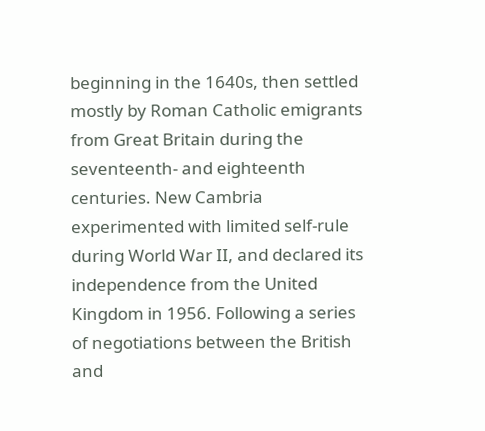beginning in the 1640s, then settled mostly by Roman Catholic emigrants from Great Britain during the seventeenth- and eighteenth centuries. New Cambria experimented with limited self-rule during World War II, and declared its independence from the United Kingdom in 1956. Following a series of negotiations between the British and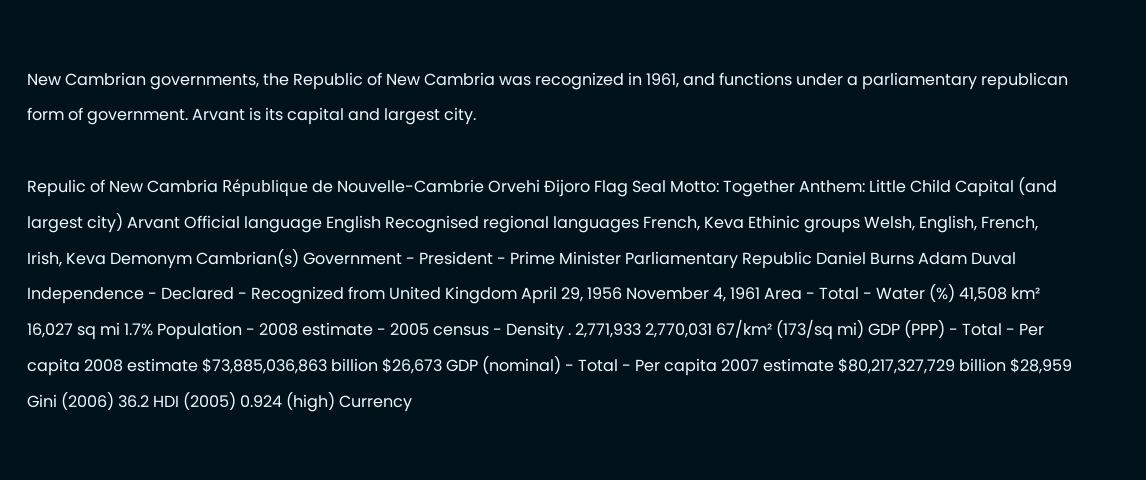New Cambrian governments, the Republic of New Cambria was recognized in 1961, and functions under a parliamentary republican form of government. Arvant is its capital and largest city.

Repulic of New Cambria République de Nouvelle-Cambrie Orvehi Ðijoro Flag Seal Motto: Together Anthem: Little Child Capital (and largest city) Arvant Official language English Recognised regional languages French, Keva Ethinic groups Welsh, English, French, Irish, Keva Demonym Cambrian(s) Government - President - Prime Minister Parliamentary Republic Daniel Burns Adam Duval Independence - Declared - Recognized from United Kingdom April 29, 1956 November 4, 1961 Area - Total - Water (%) 41,508 km² 16,027 sq mi 1.7% Population - 2008 estimate - 2005 census - Density . 2,771,933 2,770,031 67/km² (173/sq mi) GDP (PPP) - Total - Per capita 2008 estimate $73,885,036,863 billion $26,673 GDP (nominal) - Total - Per capita 2007 estimate $80,217,327,729 billion $28,959 Gini (2006) 36.2 HDI (2005) 0.924 (high) Currency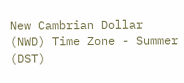New Cambrian Dollar (NWD) Time Zone - Summer (DST)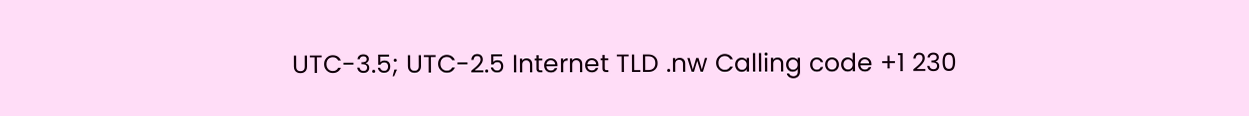UTC-3.5; UTC-2.5 Internet TLD .nw Calling code +1 230